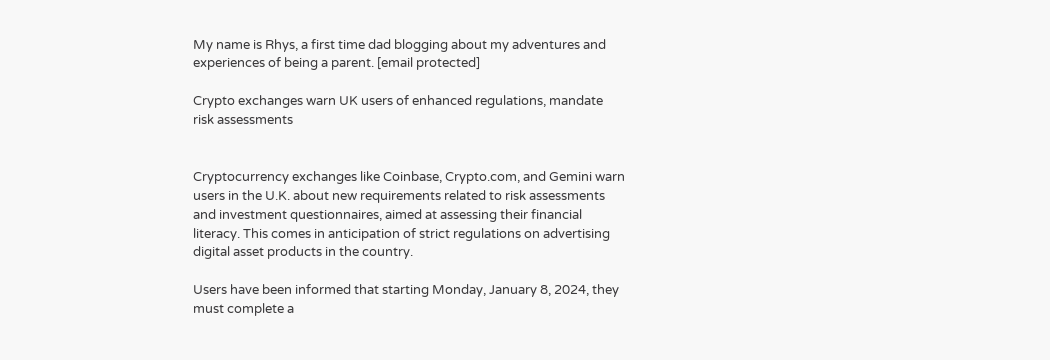My name is Rhys, a first time dad blogging about my adventures and experiences of being a parent. [email protected]

Crypto exchanges warn UK users of enhanced regulations, mandate risk assessments


Cryptocurrency exchanges like Coinbase, Crypto.com, and Gemini warn users in the U.K. about new requirements related to risk assessments and investment questionnaires, aimed at assessing their financial literacy. This comes in anticipation of strict regulations on advertising digital asset products in the country.

Users have been informed that starting Monday, January 8, 2024, they must complete a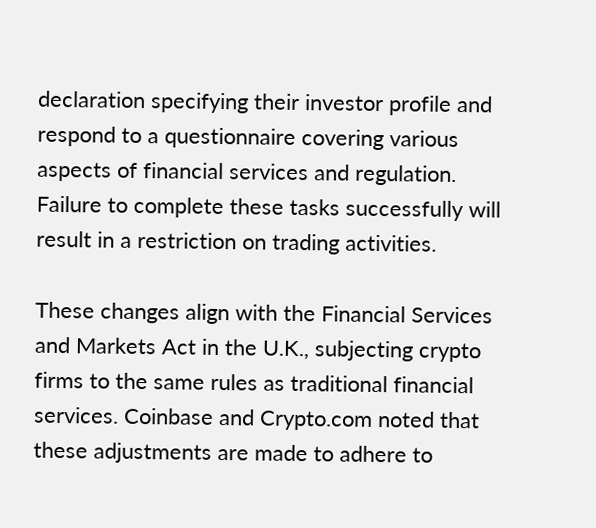declaration specifying their investor profile and respond to a questionnaire covering various aspects of financial services and regulation. Failure to complete these tasks successfully will result in a restriction on trading activities.

These changes align with the Financial Services and Markets Act in the U.K., subjecting crypto firms to the same rules as traditional financial services. Coinbase and Crypto.com noted that these adjustments are made to adhere to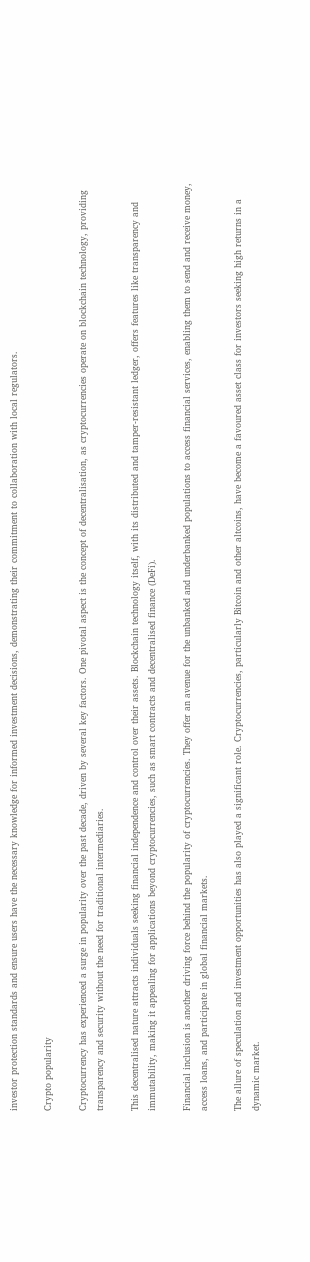investor protection standards and ensure users have the necessary knowledge for informed investment decisions, demonstrating their commitment to collaboration with local regulators.

Crypto popularity

Cryptocurrency has experienced a surge in popularity over the past decade, driven by several key factors. One pivotal aspect is the concept of decentralisation, as cryptocurrencies operate on blockchain technology, providing transparency and security without the need for traditional intermediaries.

This decentralised nature attracts individuals seeking financial independence and control over their assets. Blockchain technology itself, with its distributed and tamper-resistant ledger, offers features like transparency and immutability, making it appealing for applications beyond cryptocurrencies, such as smart contracts and decentralised finance (DeFi).

Financial inclusion is another driving force behind the popularity of cryptocurrencies. They offer an avenue for the unbanked and underbanked populations to access financial services, enabling them to send and receive money, access loans, and participate in global financial markets.

The allure of speculation and investment opportunities has also played a significant role. Cryptocurrencies, particularly Bitcoin and other altcoins, have become a favoured asset class for investors seeking high returns in a dynamic market.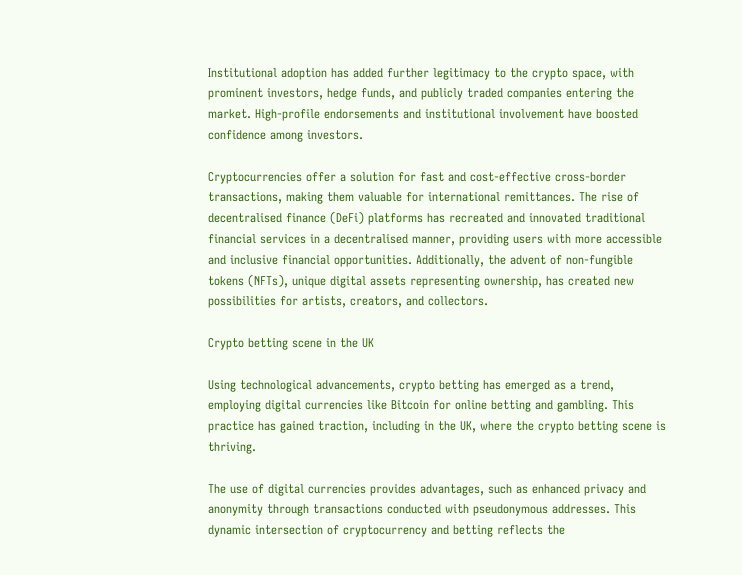Institutional adoption has added further legitimacy to the crypto space, with prominent investors, hedge funds, and publicly traded companies entering the market. High-profile endorsements and institutional involvement have boosted confidence among investors.

Cryptocurrencies offer a solution for fast and cost-effective cross-border transactions, making them valuable for international remittances. The rise of decentralised finance (DeFi) platforms has recreated and innovated traditional financial services in a decentralised manner, providing users with more accessible and inclusive financial opportunities. Additionally, the advent of non-fungible tokens (NFTs), unique digital assets representing ownership, has created new possibilities for artists, creators, and collectors.

Crypto betting scene in the UK

Using technological advancements, crypto betting has emerged as a trend, employing digital currencies like Bitcoin for online betting and gambling. This practice has gained traction, including in the UK, where the crypto betting scene is thriving.

The use of digital currencies provides advantages, such as enhanced privacy and anonymity through transactions conducted with pseudonymous addresses. This dynamic intersection of cryptocurrency and betting reflects the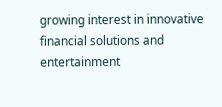growing interest in innovative financial solutions and entertainment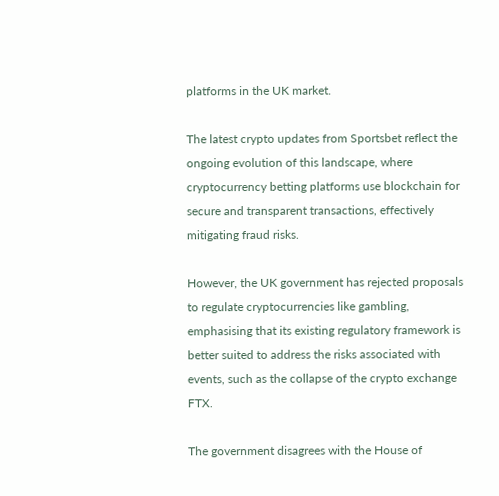platforms in the UK market.

The latest crypto updates from Sportsbet reflect the ongoing evolution of this landscape, where cryptocurrency betting platforms use blockchain for secure and transparent transactions, effectively mitigating fraud risks.

However, the UK government has rejected proposals to regulate cryptocurrencies like gambling, emphasising that its existing regulatory framework is better suited to address the risks associated with events, such as the collapse of the crypto exchange FTX.

The government disagrees with the House of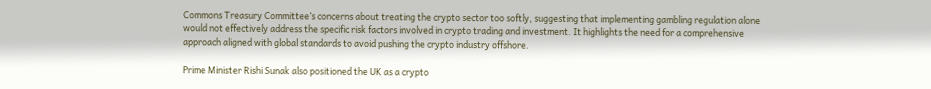Commons Treasury Committee’s concerns about treating the crypto sector too softly, suggesting that implementing gambling regulation alone would not effectively address the specific risk factors involved in crypto trading and investment. It highlights the need for a comprehensive approach aligned with global standards to avoid pushing the crypto industry offshore.

Prime Minister Rishi Sunak also positioned the UK as a crypto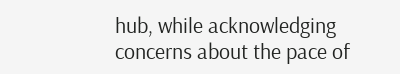hub, while acknowledging concerns about the pace of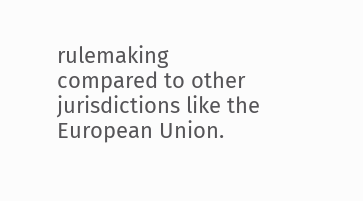rulemaking compared to other jurisdictions like the European Union.